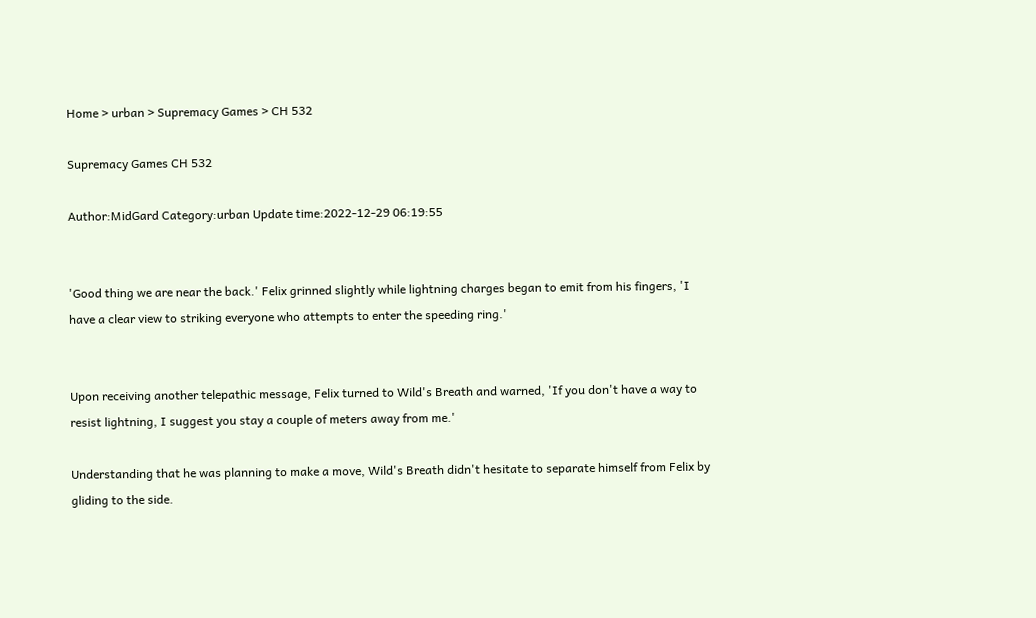Home > urban > Supremacy Games > CH 532

Supremacy Games CH 532

Author:MidGard Category:urban Update time:2022-12-29 06:19:55


'Good thing we are near the back.' Felix grinned slightly while lightning charges began to emit from his fingers, 'I have a clear view to striking everyone who attempts to enter the speeding ring.'


Upon receiving another telepathic message, Felix turned to Wild's Breath and warned, 'If you don't have a way to resist lightning, I suggest you stay a couple of meters away from me.'

Understanding that he was planning to make a move, Wild's Breath didn't hesitate to separate himself from Felix by gliding to the side.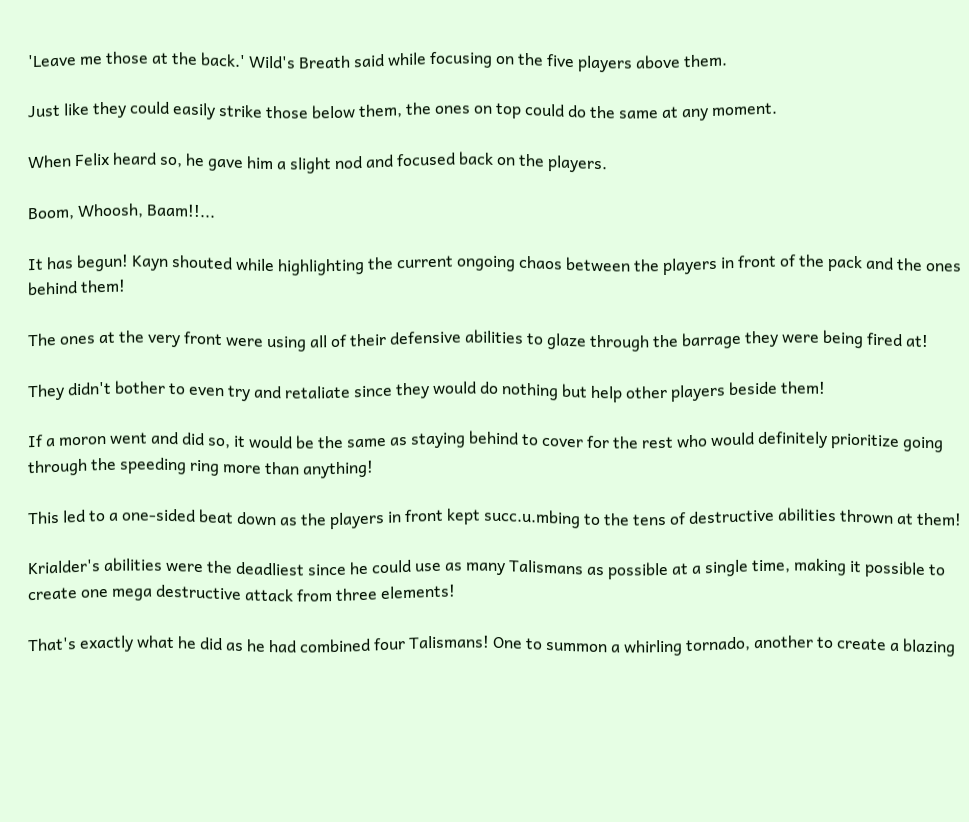'Leave me those at the back.' Wild's Breath said while focusing on the five players above them.

Just like they could easily strike those below them, the ones on top could do the same at any moment.

When Felix heard so, he gave him a slight nod and focused back on the players.

Boom, Whoosh, Baam!!...

It has begun! Kayn shouted while highlighting the current ongoing chaos between the players in front of the pack and the ones behind them!

The ones at the very front were using all of their defensive abilities to glaze through the barrage they were being fired at!

They didn't bother to even try and retaliate since they would do nothing but help other players beside them!

If a moron went and did so, it would be the same as staying behind to cover for the rest who would definitely prioritize going through the speeding ring more than anything!

This led to a one-sided beat down as the players in front kept succ.u.mbing to the tens of destructive abilities thrown at them!

Krialder's abilities were the deadliest since he could use as many Talismans as possible at a single time, making it possible to create one mega destructive attack from three elements!

That's exactly what he did as he had combined four Talismans! One to summon a whirling tornado, another to create a blazing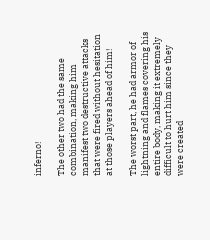inferno!

The other two had the same combination, making him manifest two destructive attacks that were fired without hesitation at those players ahead of him!

The worst part, he had armor of lightning and flames covering his entire body, making it extremely difficult to hurt him since they were created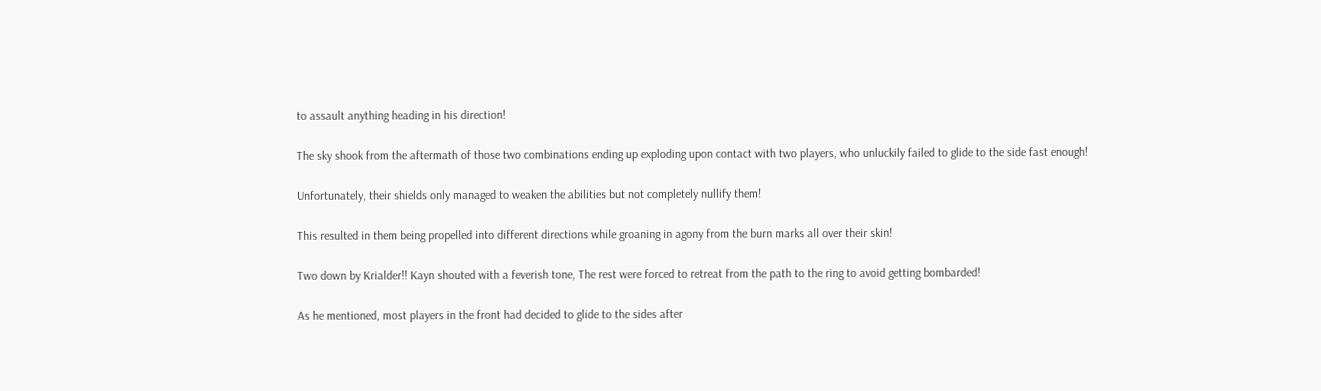to assault anything heading in his direction!

The sky shook from the aftermath of those two combinations ending up exploding upon contact with two players, who unluckily failed to glide to the side fast enough!

Unfortunately, their shields only managed to weaken the abilities but not completely nullify them!

This resulted in them being propelled into different directions while groaning in agony from the burn marks all over their skin!

Two down by Krialder!! Kayn shouted with a feverish tone, The rest were forced to retreat from the path to the ring to avoid getting bombarded!

As he mentioned, most players in the front had decided to glide to the sides after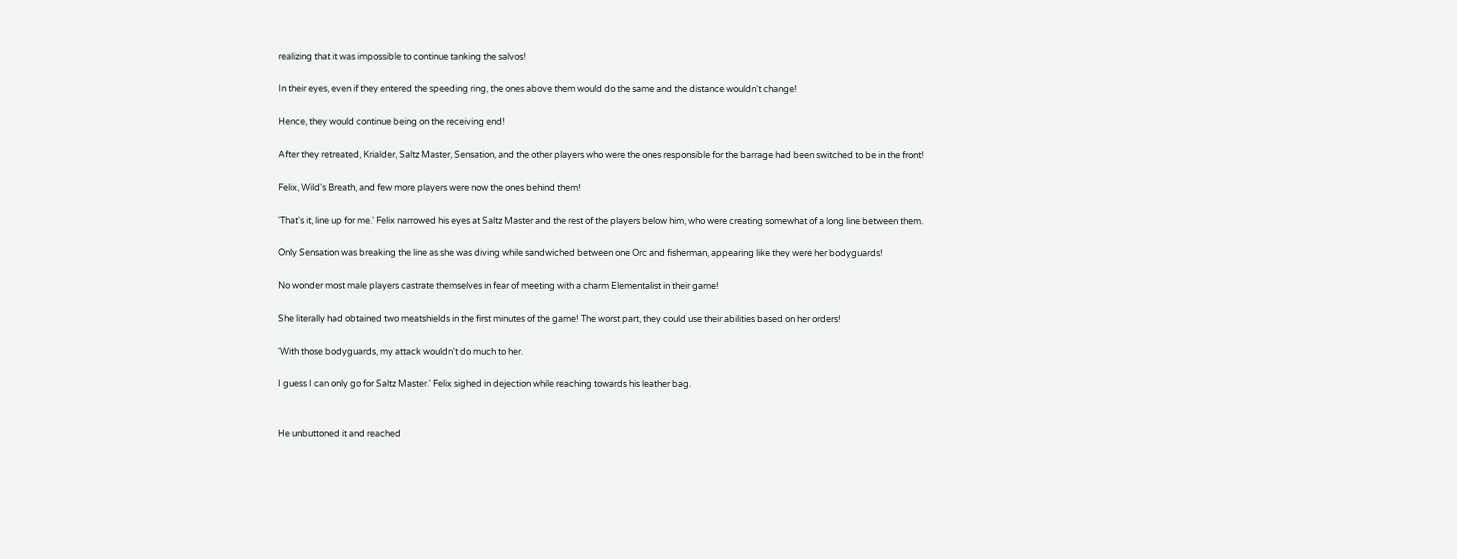realizing that it was impossible to continue tanking the salvos!

In their eyes, even if they entered the speeding ring, the ones above them would do the same and the distance wouldn't change!

Hence, they would continue being on the receiving end!

After they retreated, Krialder, Saltz Master, Sensation, and the other players who were the ones responsible for the barrage had been switched to be in the front!

Felix, Wild's Breath, and few more players were now the ones behind them!

'That's it, line up for me.' Felix narrowed his eyes at Saltz Master and the rest of the players below him, who were creating somewhat of a long line between them.

Only Sensation was breaking the line as she was diving while sandwiched between one Orc and fisherman, appearing like they were her bodyguards!

No wonder most male players castrate themselves in fear of meeting with a charm Elementalist in their game!

She literally had obtained two meatshields in the first minutes of the game! The worst part, they could use their abilities based on her orders!

'With those bodyguards, my attack wouldn't do much to her.

I guess I can only go for Saltz Master.' Felix sighed in dejection while reaching towards his leather bag.


He unbuttoned it and reached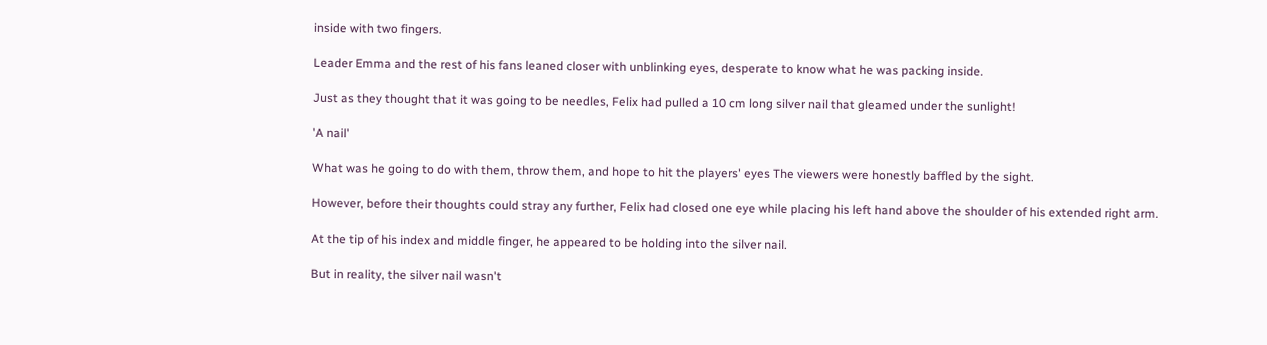inside with two fingers.

Leader Emma and the rest of his fans leaned closer with unblinking eyes, desperate to know what he was packing inside.

Just as they thought that it was going to be needles, Felix had pulled a 10 cm long silver nail that gleamed under the sunlight!

'A nail'

What was he going to do with them, throw them, and hope to hit the players' eyes The viewers were honestly baffled by the sight.

However, before their thoughts could stray any further, Felix had closed one eye while placing his left hand above the shoulder of his extended right arm.

At the tip of his index and middle finger, he appeared to be holding into the silver nail.

But in reality, the silver nail wasn't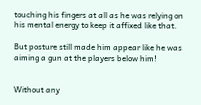touching his fingers at all as he was relying on his mental energy to keep it affixed like that.

But posture still made him appear like he was aiming a gun at the players below him!


Without any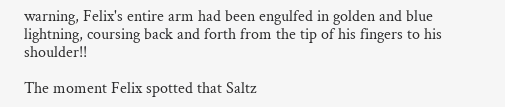warning, Felix's entire arm had been engulfed in golden and blue lightning, coursing back and forth from the tip of his fingers to his shoulder!!

The moment Felix spotted that Saltz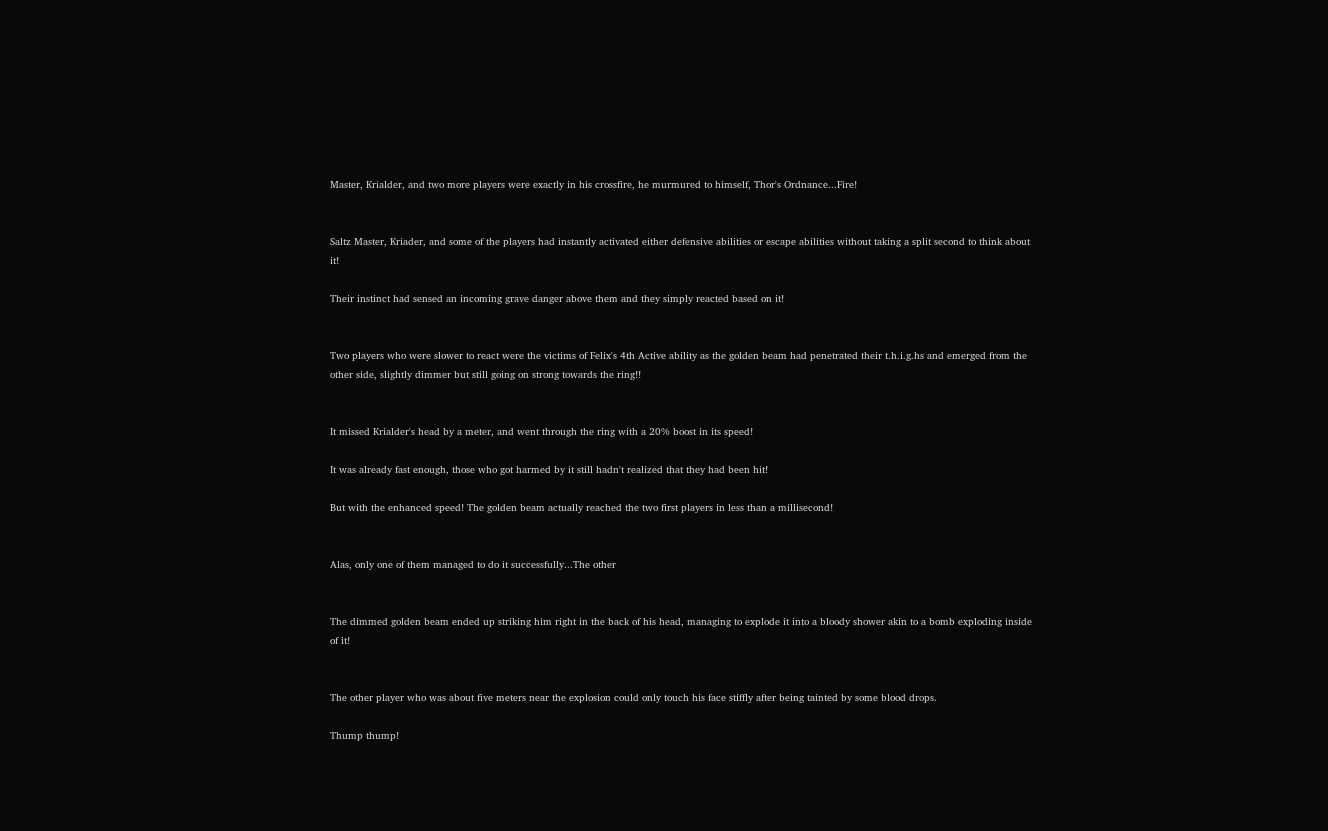Master, Krialder, and two more players were exactly in his crossfire, he murmured to himself, Thor's Ordnance...Fire!


Saltz Master, Kriader, and some of the players had instantly activated either defensive abilities or escape abilities without taking a split second to think about it!

Their instinct had sensed an incoming grave danger above them and they simply reacted based on it!


Two players who were slower to react were the victims of Felix's 4th Active ability as the golden beam had penetrated their t.h.i.g.hs and emerged from the other side, slightly dimmer but still going on strong towards the ring!!


It missed Krialder's head by a meter, and went through the ring with a 20% boost in its speed!

It was already fast enough, those who got harmed by it still hadn't realized that they had been hit!

But with the enhanced speed! The golden beam actually reached the two first players in less than a millisecond!


Alas, only one of them managed to do it successfully...The other


The dimmed golden beam ended up striking him right in the back of his head, managing to explode it into a bloody shower akin to a bomb exploding inside of it!


The other player who was about five meters near the explosion could only touch his face stiffly after being tainted by some blood drops.

Thump thump!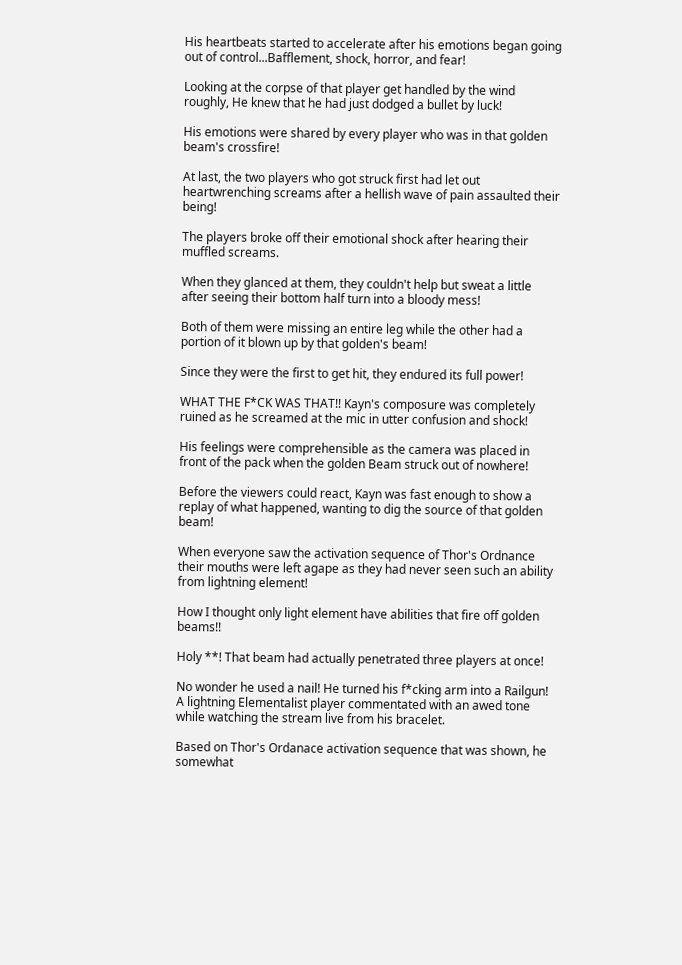His heartbeats started to accelerate after his emotions began going out of control...Bafflement, shock, horror, and fear!

Looking at the corpse of that player get handled by the wind roughly, He knew that he had just dodged a bullet by luck!

His emotions were shared by every player who was in that golden beam's crossfire!

At last, the two players who got struck first had let out heartwrenching screams after a hellish wave of pain assaulted their being!

The players broke off their emotional shock after hearing their muffled screams.

When they glanced at them, they couldn't help but sweat a little after seeing their bottom half turn into a bloody mess!

Both of them were missing an entire leg while the other had a portion of it blown up by that golden's beam!

Since they were the first to get hit, they endured its full power!

WHAT THE F*CK WAS THAT!! Kayn's composure was completely ruined as he screamed at the mic in utter confusion and shock!

His feelings were comprehensible as the camera was placed in front of the pack when the golden Beam struck out of nowhere!

Before the viewers could react, Kayn was fast enough to show a replay of what happened, wanting to dig the source of that golden beam!

When everyone saw the activation sequence of Thor's Ordnance their mouths were left agape as they had never seen such an ability from lightning element!

How I thought only light element have abilities that fire off golden beams!!

Holy **! That beam had actually penetrated three players at once!

No wonder he used a nail! He turned his f*cking arm into a Railgun! A lightning Elementalist player commentated with an awed tone while watching the stream live from his bracelet.

Based on Thor's Ordanace activation sequence that was shown, he somewhat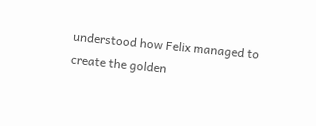understood how Felix managed to create the golden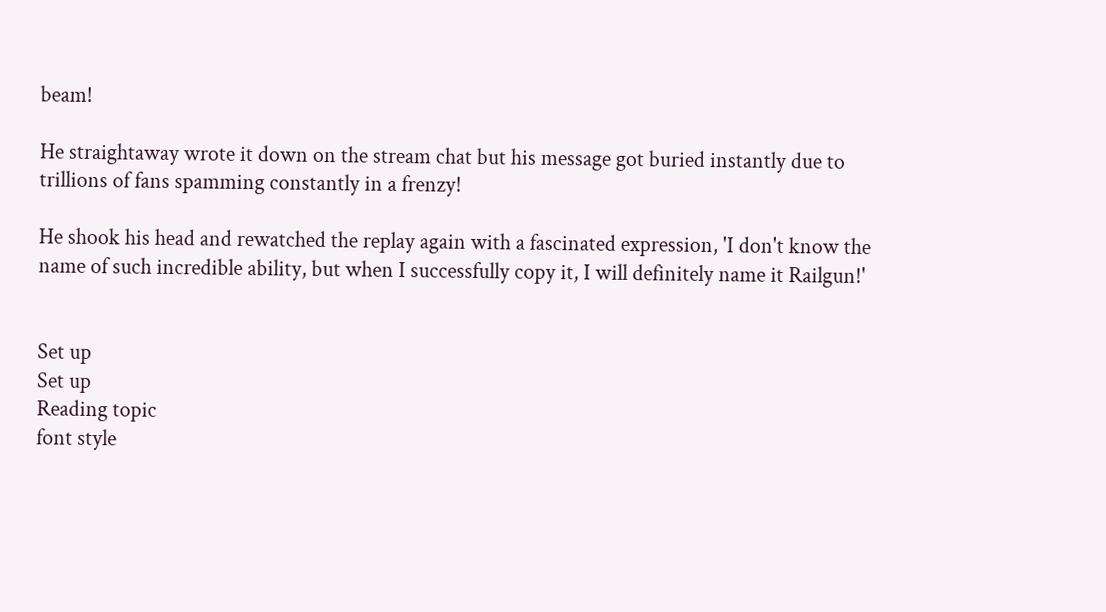beam!

He straightaway wrote it down on the stream chat but his message got buried instantly due to trillions of fans spamming constantly in a frenzy!

He shook his head and rewatched the replay again with a fascinated expression, 'I don't know the name of such incredible ability, but when I successfully copy it, I will definitely name it Railgun!'


Set up
Set up
Reading topic
font style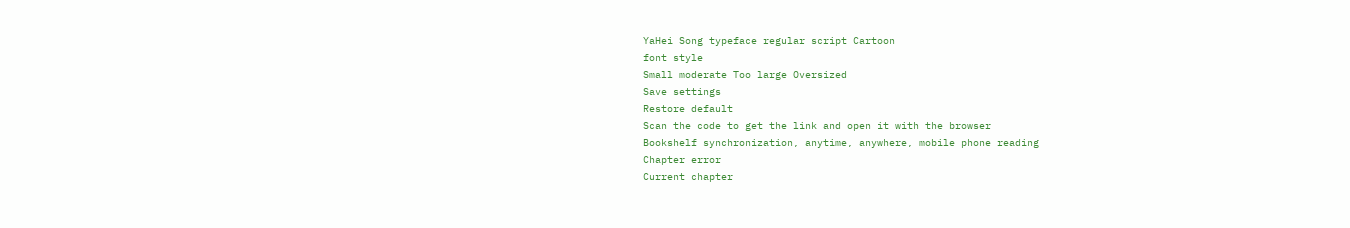YaHei Song typeface regular script Cartoon
font style
Small moderate Too large Oversized
Save settings
Restore default
Scan the code to get the link and open it with the browser
Bookshelf synchronization, anytime, anywhere, mobile phone reading
Chapter error
Current chapter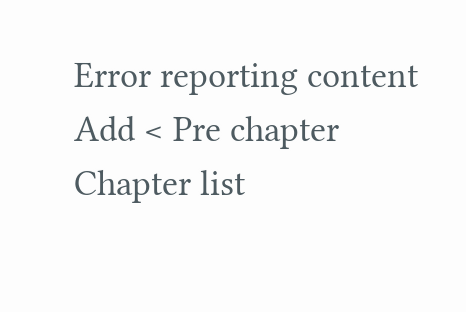Error reporting content
Add < Pre chapter Chapter list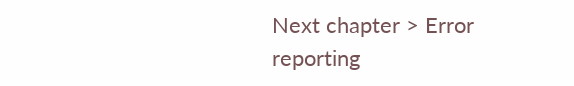Next chapter > Error reporting